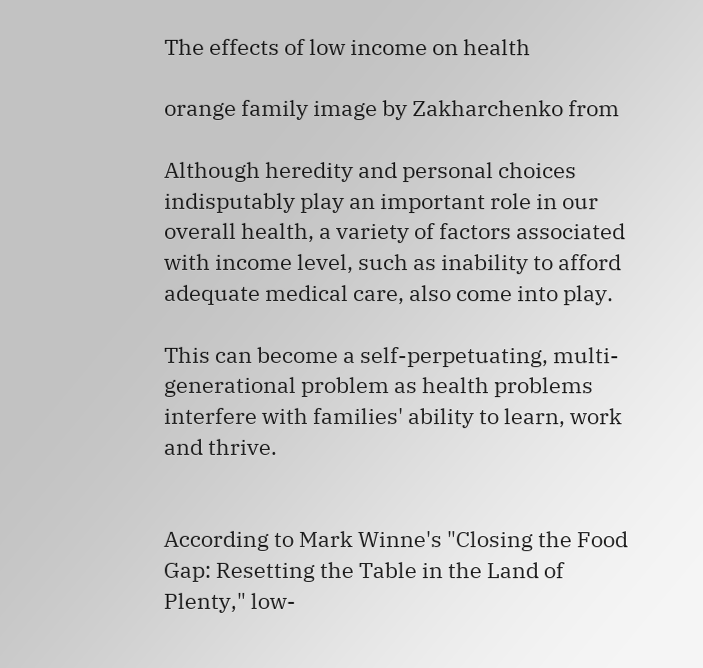The effects of low income on health

orange family image by Zakharchenko from

Although heredity and personal choices indisputably play an important role in our overall health, a variety of factors associated with income level, such as inability to afford adequate medical care, also come into play.

This can become a self-perpetuating, multi-generational problem as health problems interfere with families' ability to learn, work and thrive.


According to Mark Winne's "Closing the Food Gap: Resetting the Table in the Land of Plenty," low-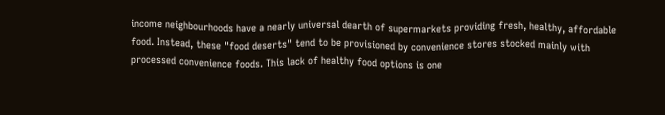income neighbourhoods have a nearly universal dearth of supermarkets providing fresh, healthy, affordable food. Instead, these "food deserts" tend to be provisioned by convenience stores stocked mainly with processed convenience foods. This lack of healthy food options is one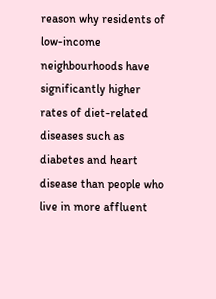reason why residents of low-income neighbourhoods have significantly higher rates of diet-related diseases such as diabetes and heart disease than people who live in more affluent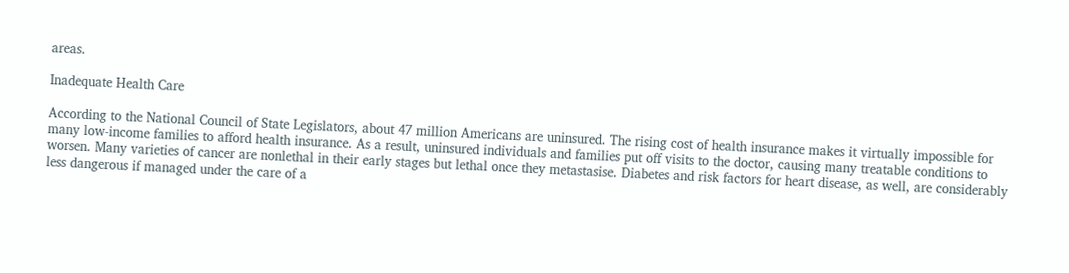areas.

Inadequate Health Care

According to the National Council of State Legislators, about 47 million Americans are uninsured. The rising cost of health insurance makes it virtually impossible for many low-income families to afford health insurance. As a result, uninsured individuals and families put off visits to the doctor, causing many treatable conditions to worsen. Many varieties of cancer are nonlethal in their early stages but lethal once they metastasise. Diabetes and risk factors for heart disease, as well, are considerably less dangerous if managed under the care of a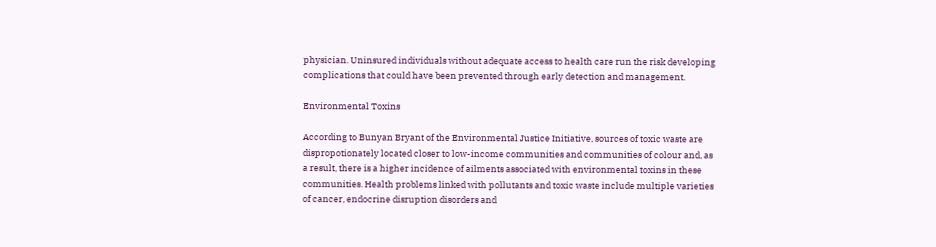physician. Uninsured individuals without adequate access to health care run the risk developing complications that could have been prevented through early detection and management.

Environmental Toxins

According to Bunyan Bryant of the Environmental Justice Initiative, sources of toxic waste are dispropotionately located closer to low-income communities and communities of colour and, as a result, there is a higher incidence of ailments associated with environmental toxins in these communities. Health problems linked with pollutants and toxic waste include multiple varieties of cancer, endocrine disruption disorders and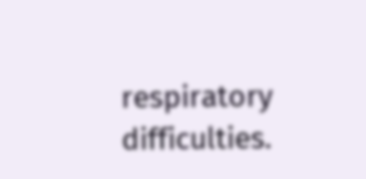respiratory difficulties.